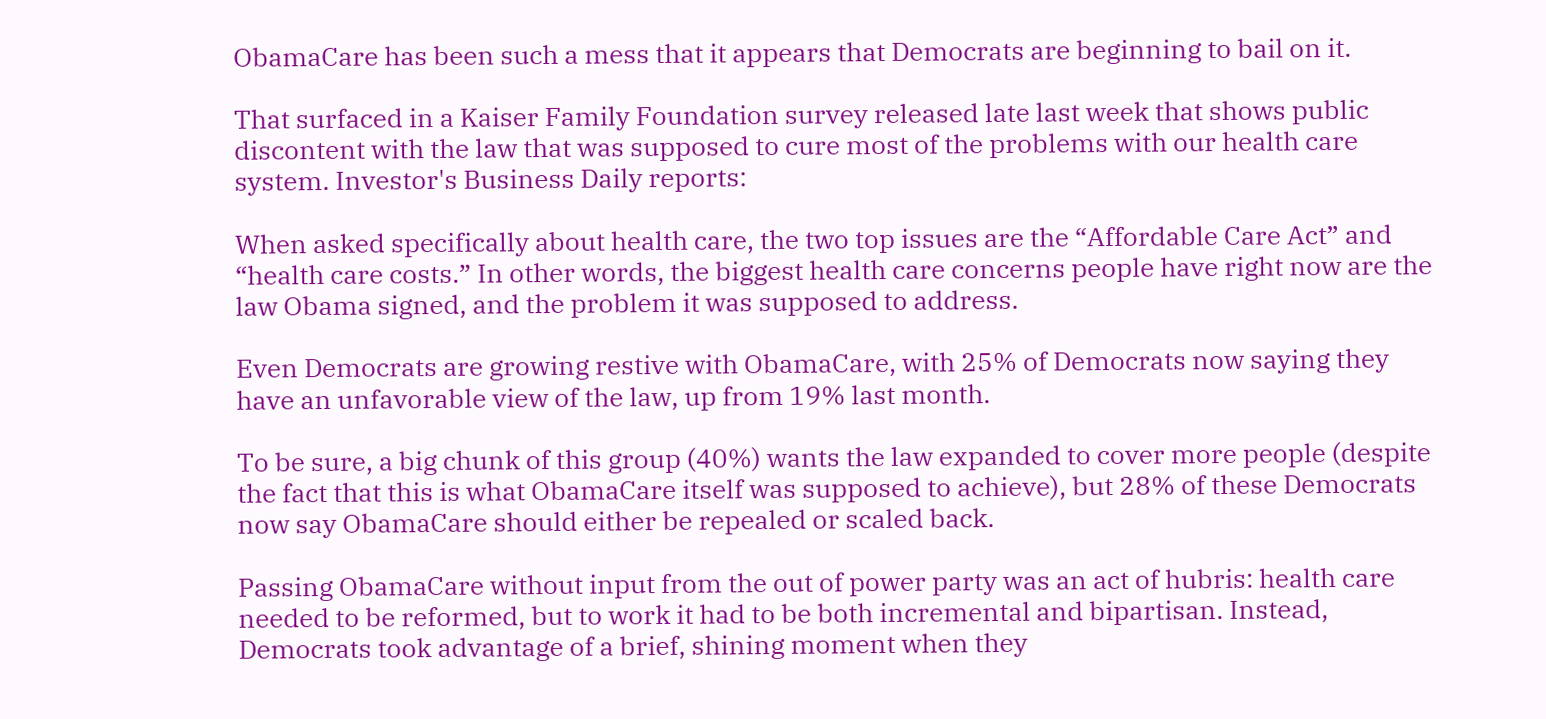ObamaCare has been such a mess that it appears that Democrats are beginning to bail on it.

That surfaced in a Kaiser Family Foundation survey released late last week that shows public discontent with the law that was supposed to cure most of the problems with our health care system. Investor's Business Daily reports:

When asked specifically about health care, the two top issues are the “Affordable Care Act” and “health care costs.” In other words, the biggest health care concerns people have right now are the law Obama signed, and the problem it was supposed to address.

Even Democrats are growing restive with ObamaCare, with 25% of Democrats now saying they have an unfavorable view of the law, up from 19% last month.

To be sure, a big chunk of this group (40%) wants the law expanded to cover more people (despite the fact that this is what ObamaCare itself was supposed to achieve), but 28% of these Democrats now say ObamaCare should either be repealed or scaled back.

Passing ObamaCare without input from the out of power party was an act of hubris: health care needed to be reformed, but to work it had to be both incremental and bipartisan. Instead, Democrats took advantage of a brief, shining moment when they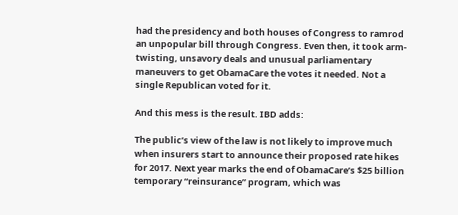had the presidency and both houses of Congress to ramrod an unpopular bill through Congress. Even then, it took arm-twisting, unsavory deals and unusual parliamentary maneuvers to get ObamaCare the votes it needed. Not a single Republican voted for it.

And this mess is the result. IBD adds:

The public’s view of the law is not likely to improve much when insurers start to announce their proposed rate hikes for 2017. Next year marks the end of ObamaCare’s $25 billion temporary “reinsurance” program, which was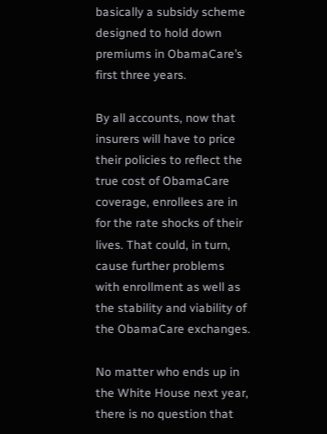basically a subsidy scheme designed to hold down premiums in ObamaCare’s first three years.

By all accounts, now that insurers will have to price their policies to reflect the true cost of ObamaCare coverage, enrollees are in for the rate shocks of their lives. That could, in turn, cause further problems with enrollment as well as the stability and viability of the ObamaCare exchanges.

No matter who ends up in the White House next year, there is no question that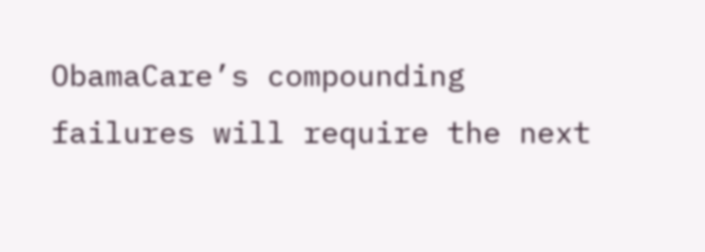ObamaCare’s compounding failures will require the next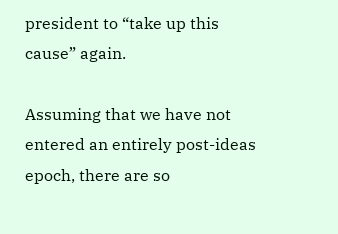president to “take up this cause” again.

Assuming that we have not entered an entirely post-ideas epoch, there are so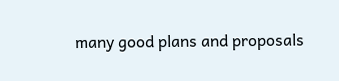many good plans and proposals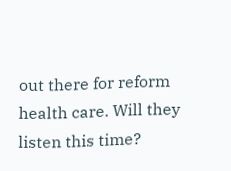out there for reform health care. Will they listen this time?